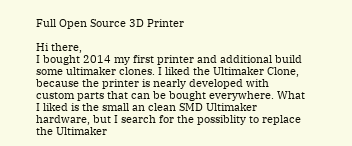Full Open Source 3D Printer

Hi there,
I bought 2014 my first printer and additional build some ultimaker clones. I liked the Ultimaker Clone, because the printer is nearly developed with custom parts that can be bought everywhere. What I liked is the small an clean SMD Ultimaker hardware, but I search for the possiblity to replace the Ultimaker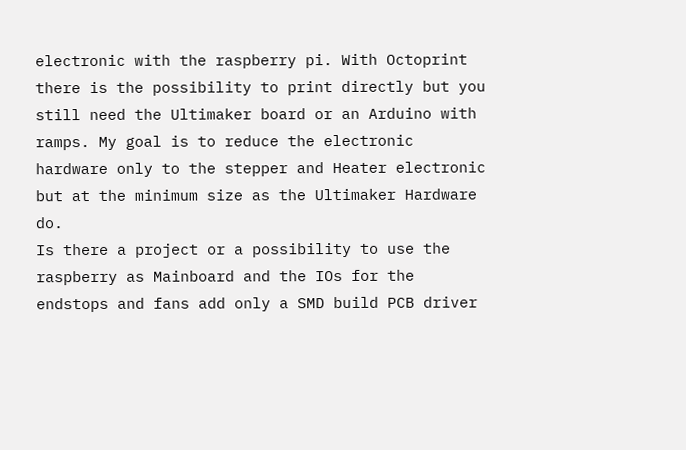electronic with the raspberry pi. With Octoprint there is the possibility to print directly but you still need the Ultimaker board or an Arduino with ramps. My goal is to reduce the electronic hardware only to the stepper and Heater electronic but at the minimum size as the Ultimaker Hardware do.
Is there a project or a possibility to use the raspberry as Mainboard and the IOs for the endstops and fans add only a SMD build PCB driver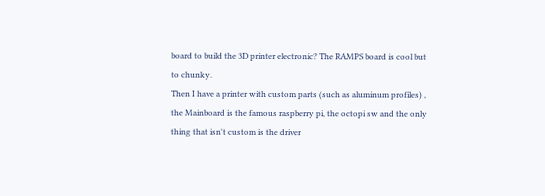board to build the 3D printer electronic? The RAMPS board is cool but to chunky.
Then I have a printer with custom parts (such as aluminum profiles) , the Mainboard is the famous raspberry pi, the octopi sw and the only thing that isn't custom is the driver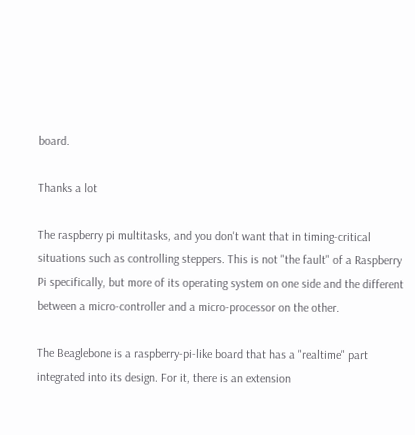board.

Thanks a lot

The raspberry pi multitasks, and you don't want that in timing-critical situations such as controlling steppers. This is not "the fault" of a Raspberry Pi specifically, but more of its operating system on one side and the different between a micro-controller and a micro-processor on the other.

The Beaglebone is a raspberry-pi-like board that has a "realtime" part integrated into its design. For it, there is an extension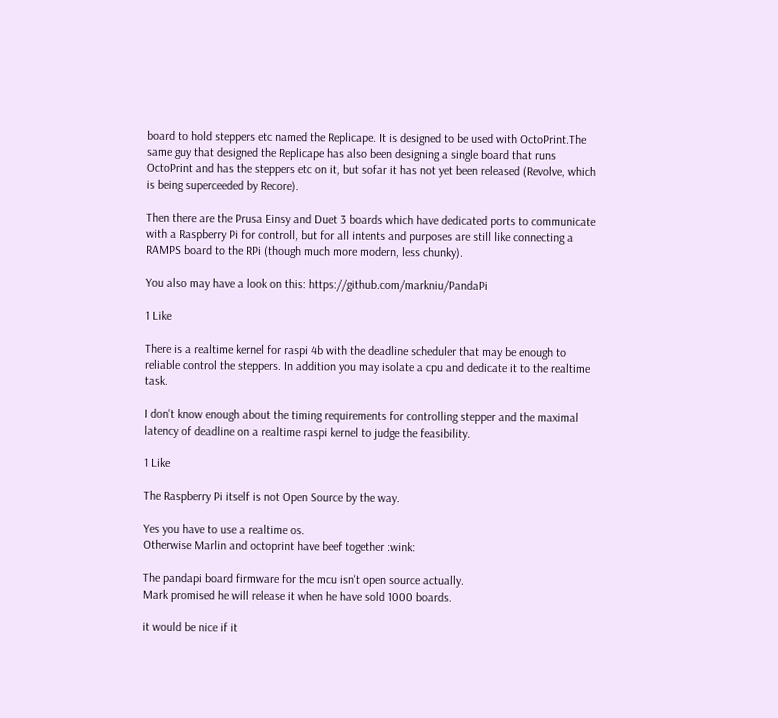board to hold steppers etc named the Replicape. It is designed to be used with OctoPrint.The same guy that designed the Replicape has also been designing a single board that runs OctoPrint and has the steppers etc on it, but sofar it has not yet been released (Revolve, which is being superceeded by Recore).

Then there are the Prusa Einsy and Duet 3 boards which have dedicated ports to communicate with a Raspberry Pi for controll, but for all intents and purposes are still like connecting a RAMPS board to the RPi (though much more modern, less chunky).

You also may have a look on this: https://github.com/markniu/PandaPi

1 Like

There is a realtime kernel for raspi 4b with the deadline scheduler that may be enough to reliable control the steppers. In addition you may isolate a cpu and dedicate it to the realtime task.

I don't know enough about the timing requirements for controlling stepper and the maximal latency of deadline on a realtime raspi kernel to judge the feasibility.

1 Like

The Raspberry Pi itself is not Open Source by the way.

Yes you have to use a realtime os.
Otherwise Marlin and octoprint have beef together :wink:

The pandapi board firmware for the mcu isn't open source actually.
Mark promised he will release it when he have sold 1000 boards.

it would be nice if it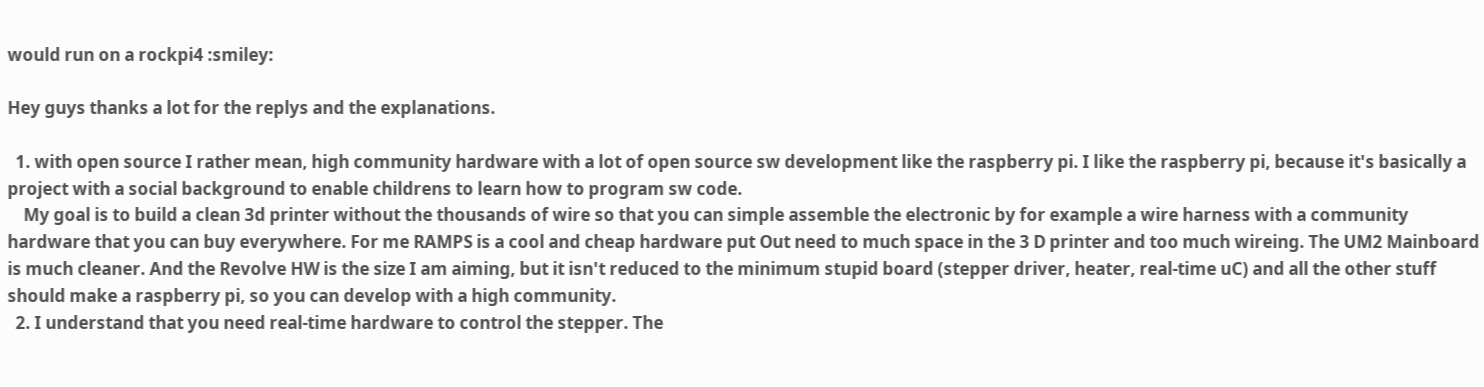would run on a rockpi4 :smiley:

Hey guys thanks a lot for the replys and the explanations.

  1. with open source I rather mean, high community hardware with a lot of open source sw development like the raspberry pi. I like the raspberry pi, because it's basically a project with a social background to enable childrens to learn how to program sw code.
    My goal is to build a clean 3d printer without the thousands of wire so that you can simple assemble the electronic by for example a wire harness with a community hardware that you can buy everywhere. For me RAMPS is a cool and cheap hardware put Out need to much space in the 3 D printer and too much wireing. The UM2 Mainboard is much cleaner. And the Revolve HW is the size I am aiming, but it isn't reduced to the minimum stupid board (stepper driver, heater, real-time uC) and all the other stuff should make a raspberry pi, so you can develop with a high community.
  2. I understand that you need real-time hardware to control the stepper. The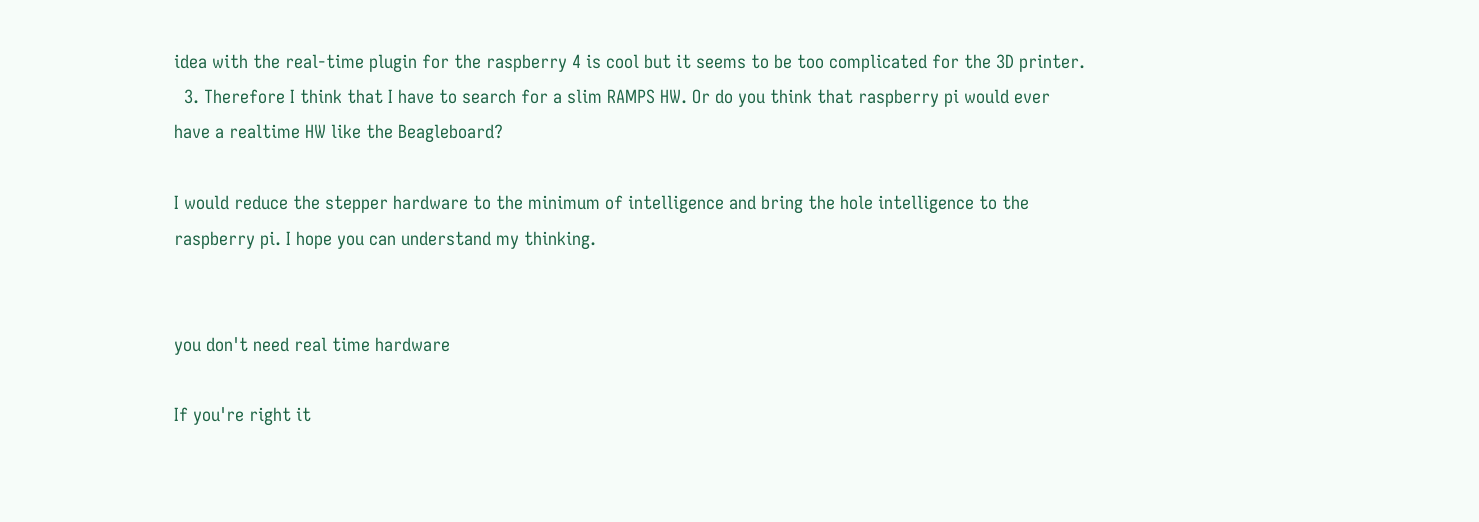idea with the real-time plugin for the raspberry 4 is cool but it seems to be too complicated for the 3D printer.
  3. Therefore I think that I have to search for a slim RAMPS HW. Or do you think that raspberry pi would ever have a realtime HW like the Beagleboard?

I would reduce the stepper hardware to the minimum of intelligence and bring the hole intelligence to the raspberry pi. I hope you can understand my thinking.


you don't need real time hardware

If you're right it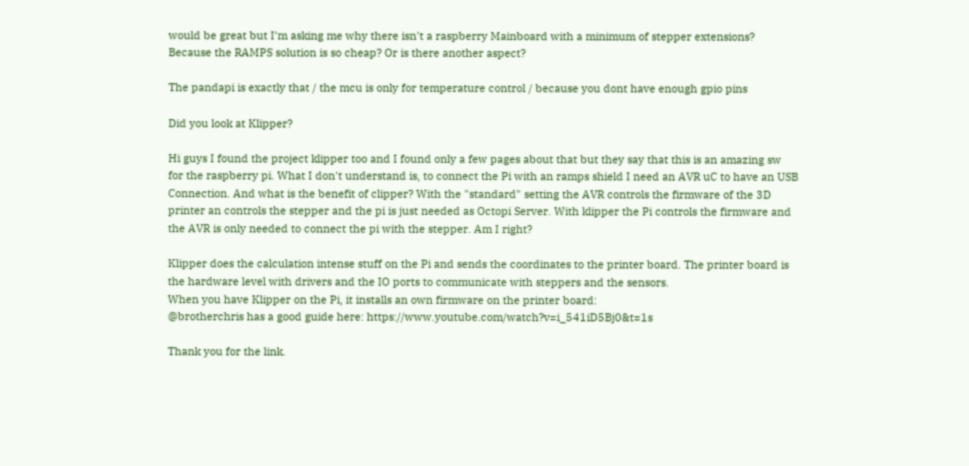would be great but I'm asking me why there isn't a raspberry Mainboard with a minimum of stepper extensions? Because the RAMPS solution is so cheap? Or is there another aspect?

The pandapi is exactly that / the mcu is only for temperature control / because you dont have enough gpio pins

Did you look at Klipper?

Hi guys I found the project klipper too and I found only a few pages about that but they say that this is an amazing sw for the raspberry pi. What I don't understand is, to connect the Pi with an ramps shield I need an AVR uC to have an USB Connection. And what is the benefit of clipper? With the "standard" setting the AVR controls the firmware of the 3D printer an controls the stepper and the pi is just needed as Octopi Server. With klipper the Pi controls the firmware and the AVR is only needed to connect the pi with the stepper. Am I right?

Klipper does the calculation intense stuff on the Pi and sends the coordinates to the printer board. The printer board is the hardware level with drivers and the IO ports to communicate with steppers and the sensors.
When you have Klipper on the Pi, it installs an own firmware on the printer board:
@brotherchris has a good guide here: https://www.youtube.com/watch?v=i_541iD5Bj0&t=1s

Thank you for the link.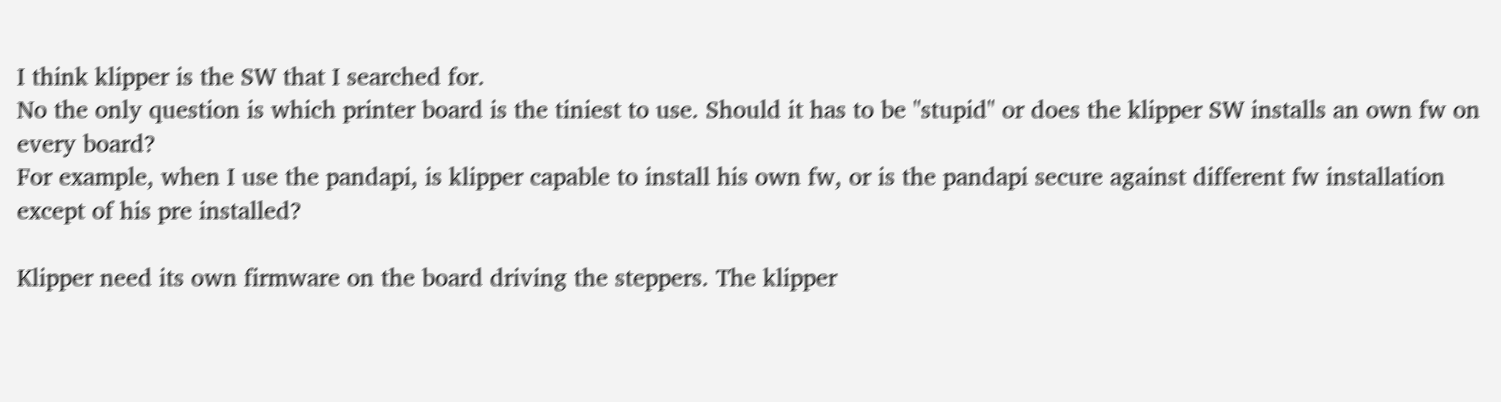I think klipper is the SW that I searched for.
No the only question is which printer board is the tiniest to use. Should it has to be "stupid" or does the klipper SW installs an own fw on every board?
For example, when I use the pandapi, is klipper capable to install his own fw, or is the pandapi secure against different fw installation except of his pre installed?

Klipper need its own firmware on the board driving the steppers. The klipper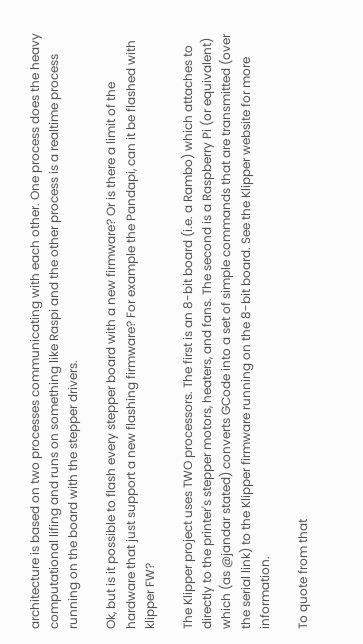architecture is based on two processes communicating with each other. One process does the heavy computational lifing and runs on something like Raspi and the other process is a realtime process running on the board with the stepper drivers.

Ok, but is it possible to flash every stepper board with a new firmware? Or is there a limit of the hardware that just support a new flashing firmware? For example the Pandapi, can it be flashed with klipper FW?

The Klipper project uses TWO processors. The first is an 8-bit board (i.e. a Rambo) which attaches to directly to the printer's stepper motors, heaters, and fans. The second is a Raspberry Pi (or equivalent) which (as @jandar stated) converts GCode into a set of simple commands that are transmitted (over the serial link) to the Klipper firmware running on the 8-bit board. See the Klipper website for more information.

To quote from that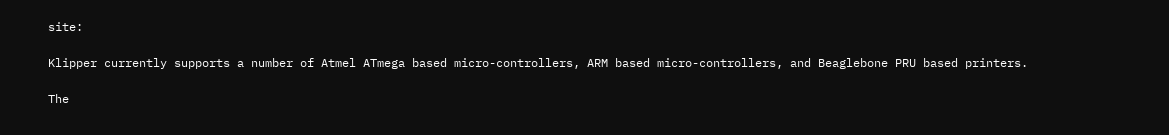site:

Klipper currently supports a number of Atmel ATmega based micro-controllers, ARM based micro-controllers, and Beaglebone PRU based printers.

The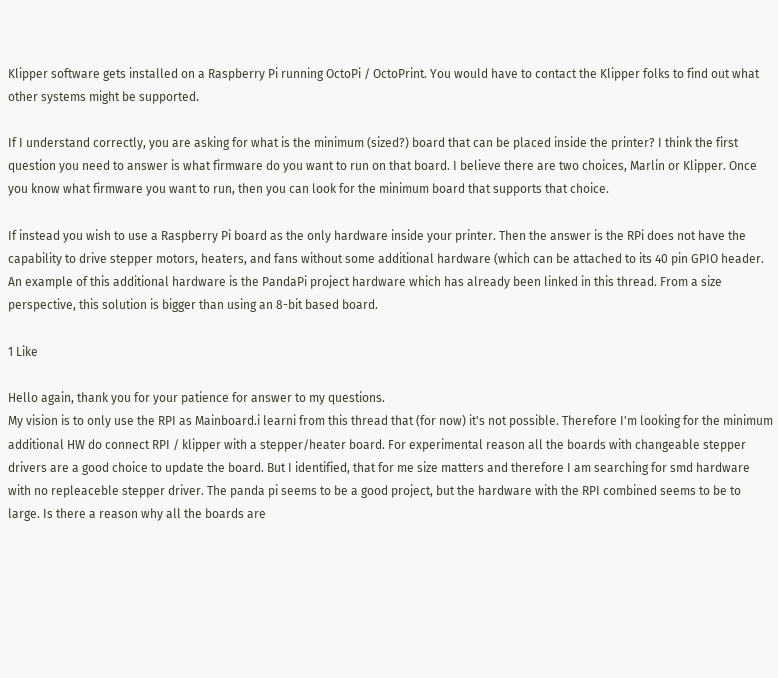Klipper software gets installed on a Raspberry Pi running OctoPi / OctoPrint. You would have to contact the Klipper folks to find out what other systems might be supported.

If I understand correctly, you are asking for what is the minimum (sized?) board that can be placed inside the printer? I think the first question you need to answer is what firmware do you want to run on that board. I believe there are two choices, Marlin or Klipper. Once you know what firmware you want to run, then you can look for the minimum board that supports that choice.

If instead you wish to use a Raspberry Pi board as the only hardware inside your printer. Then the answer is the RPi does not have the capability to drive stepper motors, heaters, and fans without some additional hardware (which can be attached to its 40 pin GPIO header. An example of this additional hardware is the PandaPi project hardware which has already been linked in this thread. From a size perspective, this solution is bigger than using an 8-bit based board.

1 Like

Hello again, thank you for your patience for answer to my questions.
My vision is to only use the RPI as Mainboard.i learni from this thread that (for now) it's not possible. Therefore I'm looking for the minimum additional HW do connect RPI / klipper with a stepper/heater board. For experimental reason all the boards with changeable stepper drivers are a good choice to update the board. But I identified, that for me size matters and therefore I am searching for smd hardware with no repleaceble stepper driver. The panda pi seems to be a good project, but the hardware with the RPI combined seems to be to large. Is there a reason why all the boards are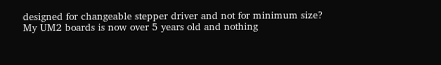designed for changeable stepper driver and not for minimum size? My UM2 boards is now over 5 years old and nothing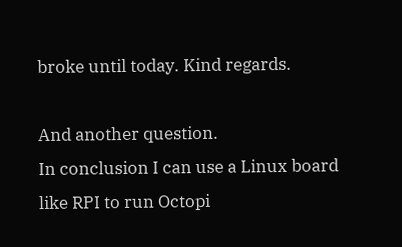broke until today. Kind regards.

And another question.
In conclusion I can use a Linux board like RPI to run Octopi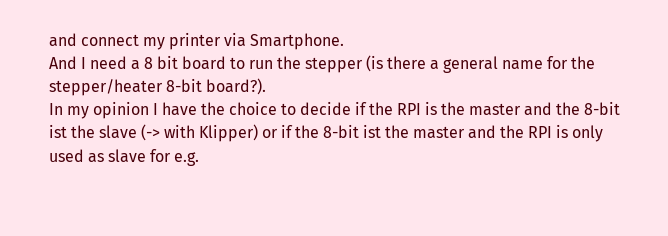and connect my printer via Smartphone.
And I need a 8 bit board to run the stepper (is there a general name for the stepper/heater 8-bit board?).
In my opinion I have the choice to decide if the RPI is the master and the 8-bit ist the slave (-> with Klipper) or if the 8-bit ist the master and the RPI is only used as slave for e.g.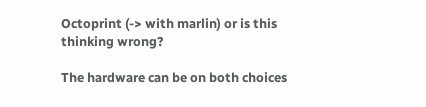Octoprint (-> with marlin) or is this thinking wrong?

The hardware can be on both choices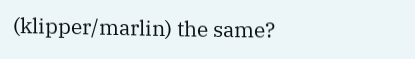(klipper/marlin) the same?